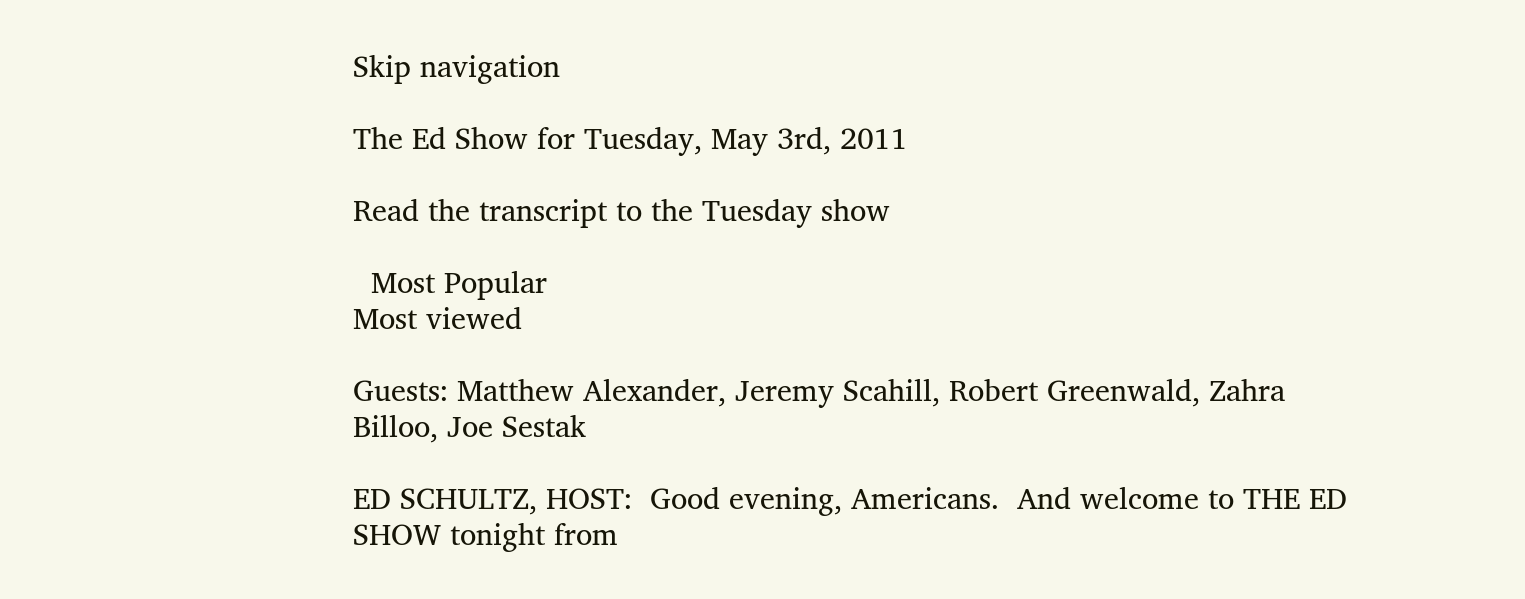Skip navigation

The Ed Show for Tuesday, May 3rd, 2011

Read the transcript to the Tuesday show

  Most Popular
Most viewed

Guests: Matthew Alexander, Jeremy Scahill, Robert Greenwald, Zahra Billoo, Joe Sestak

ED SCHULTZ, HOST:  Good evening, Americans.  And welcome to THE ED SHOW tonight from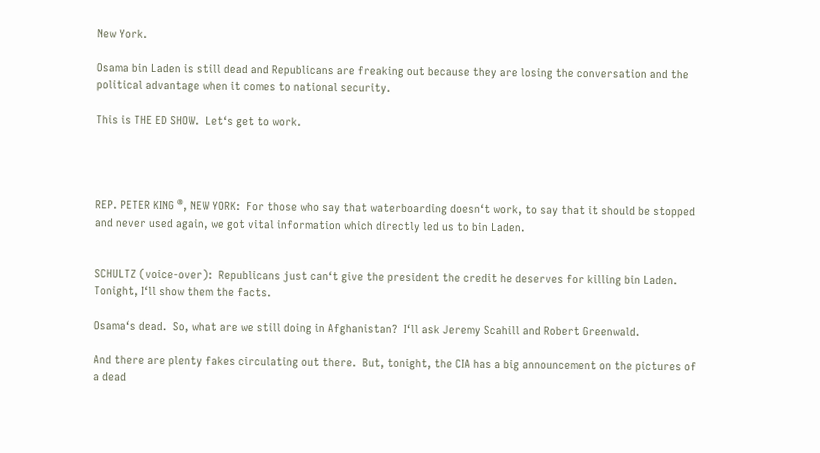New York.

Osama bin Laden is still dead and Republicans are freaking out because they are losing the conversation and the political advantage when it comes to national security.

This is THE ED SHOW.  Let‘s get to work.




REP. PETER KING ®, NEW YORK:  For those who say that waterboarding doesn‘t work, to say that it should be stopped and never used again, we got vital information which directly led us to bin Laden.


SCHULTZ (voice-over):  Republicans just can‘t give the president the credit he deserves for killing bin Laden.  Tonight, I‘ll show them the facts.

Osama‘s dead.  So, what are we still doing in Afghanistan?  I‘ll ask Jeremy Scahill and Robert Greenwald.

And there are plenty fakes circulating out there.  But, tonight, the CIA has a big announcement on the pictures of a dead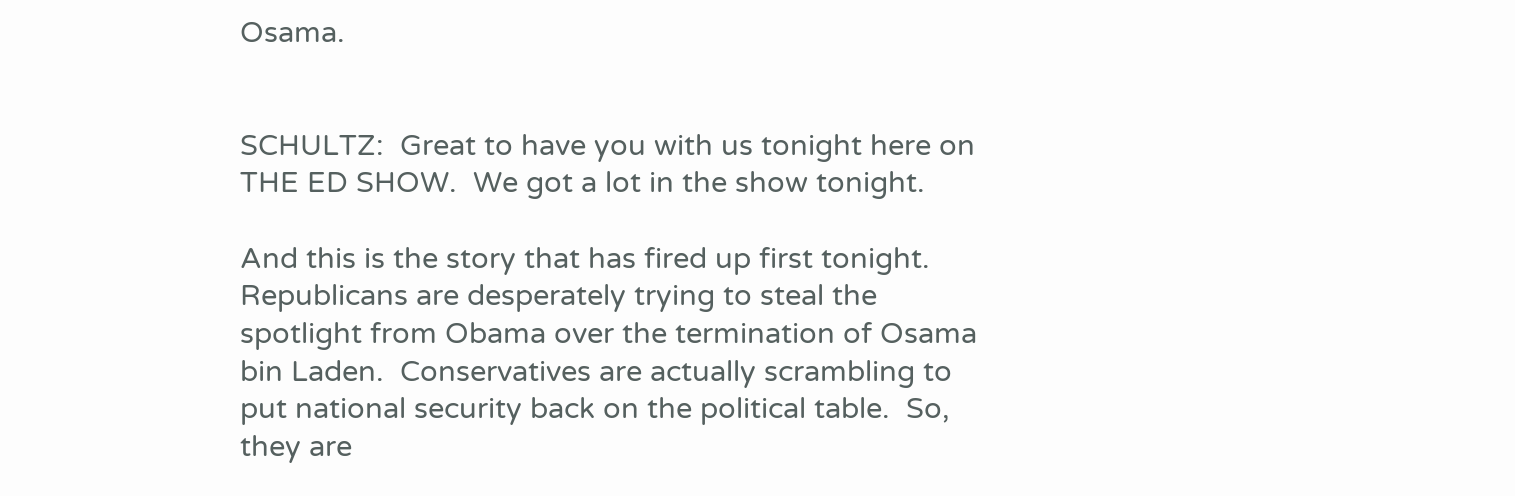Osama.


SCHULTZ:  Great to have you with us tonight here on THE ED SHOW.  We got a lot in the show tonight.

And this is the story that has fired up first tonight.  Republicans are desperately trying to steal the spotlight from Obama over the termination of Osama bin Laden.  Conservatives are actually scrambling to put national security back on the political table.  So, they are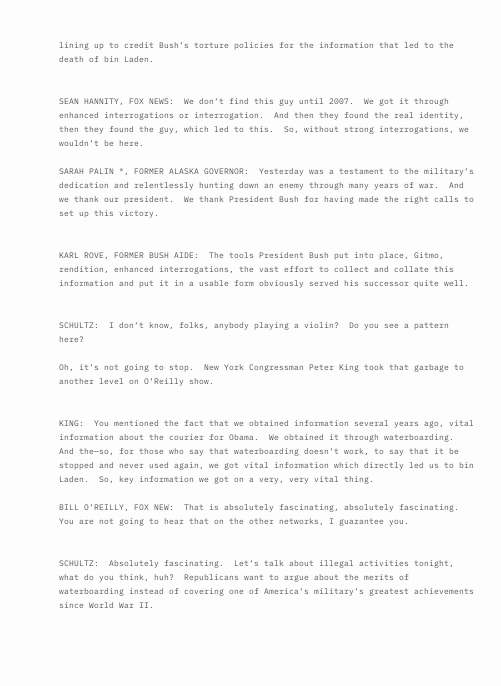lining up to credit Bush‘s torture policies for the information that led to the death of bin Laden.


SEAN HANNITY, FOX NEWS:  We don‘t find this guy until 2007.  We got it through enhanced interrogations or interrogation.  And then they found the real identity, then they found the guy, which led to this.  So, without strong interrogations, we wouldn‘t be here.

SARAH PALIN ®, FORMER ALASKA GOVERNOR:  Yesterday was a testament to the military‘s dedication and relentlessly hunting down an enemy through many years of war.  And we thank our president.  We thank President Bush for having made the right calls to set up this victory.


KARL ROVE, FORMER BUSH AIDE:  The tools President Bush put into place, Gitmo, rendition, enhanced interrogations, the vast effort to collect and collate this information and put it in a usable form obviously served his successor quite well.


SCHULTZ:  I don‘t know, folks, anybody playing a violin?  Do you see a pattern here?

Oh, it‘s not going to stop.  New York Congressman Peter King took that garbage to another level on O‘Reilly show.


KING:  You mentioned the fact that we obtained information several years ago, vital information about the courier for Obama.  We obtained it through waterboarding.  And the—so, for those who say that waterboarding doesn‘t work, to say that it be stopped and never used again, we got vital information which directly led us to bin Laden.  So, key information we got on a very, very vital thing.

BILL O‘REILLY, FOX NEW:  That is absolutely fascinating, absolutely fascinating.  You are not going to hear that on the other networks, I guarantee you.


SCHULTZ:  Absolutely fascinating.  Let‘s talk about illegal activities tonight, what do you think, huh?  Republicans want to argue about the merits of waterboarding instead of covering one of America‘s military‘s greatest achievements since World War II.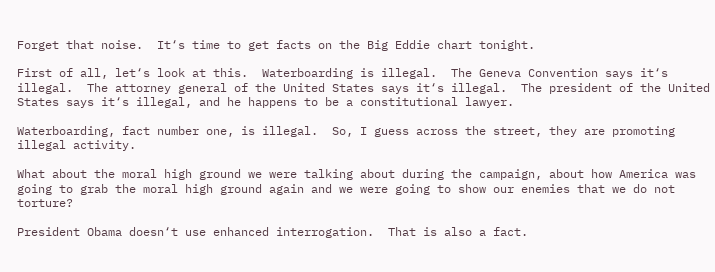Forget that noise.  It‘s time to get facts on the Big Eddie chart tonight.

First of all, let‘s look at this.  Waterboarding is illegal.  The Geneva Convention says it‘s illegal.  The attorney general of the United States says it‘s illegal.  The president of the United States says it‘s illegal, and he happens to be a constitutional lawyer.

Waterboarding, fact number one, is illegal.  So, I guess across the street, they are promoting illegal activity.

What about the moral high ground we were talking about during the campaign, about how America was going to grab the moral high ground again and we were going to show our enemies that we do not torture?

President Obama doesn‘t use enhanced interrogation.  That is also a fact.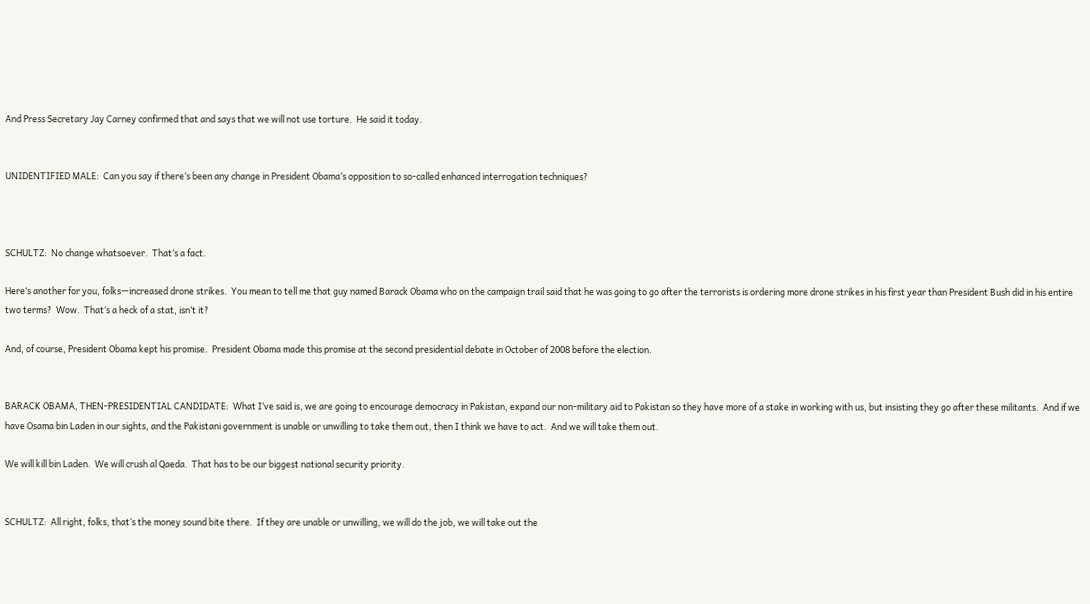And Press Secretary Jay Carney confirmed that and says that we will not use torture.  He said it today.


UNIDENTIFIED MALE:  Can you say if there‘s been any change in President Obama‘s opposition to so-called enhanced interrogation techniques?



SCHULTZ:  No change whatsoever.  That‘s a fact.

Here‘s another for you, folks—increased drone strikes.  You mean to tell me that guy named Barack Obama who on the campaign trail said that he was going to go after the terrorists is ordering more drone strikes in his first year than President Bush did in his entire two terms?  Wow.  That‘s a heck of a stat, isn‘t it?

And, of course, President Obama kept his promise.  President Obama made this promise at the second presidential debate in October of 2008 before the election.


BARACK OBAMA, THEN-PRESIDENTIAL CANDIDATE:  What I‘ve said is, we are going to encourage democracy in Pakistan, expand our non-military aid to Pakistan so they have more of a stake in working with us, but insisting they go after these militants.  And if we have Osama bin Laden in our sights, and the Pakistani government is unable or unwilling to take them out, then I think we have to act.  And we will take them out.

We will kill bin Laden.  We will crush al Qaeda.  That has to be our biggest national security priority.


SCHULTZ:  All right, folks, that‘s the money sound bite there.  If they are unable or unwilling, we will do the job, we will take out the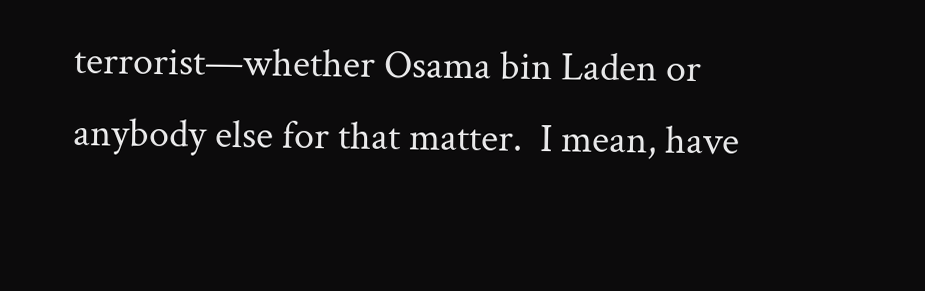terrorist—whether Osama bin Laden or anybody else for that matter.  I mean, have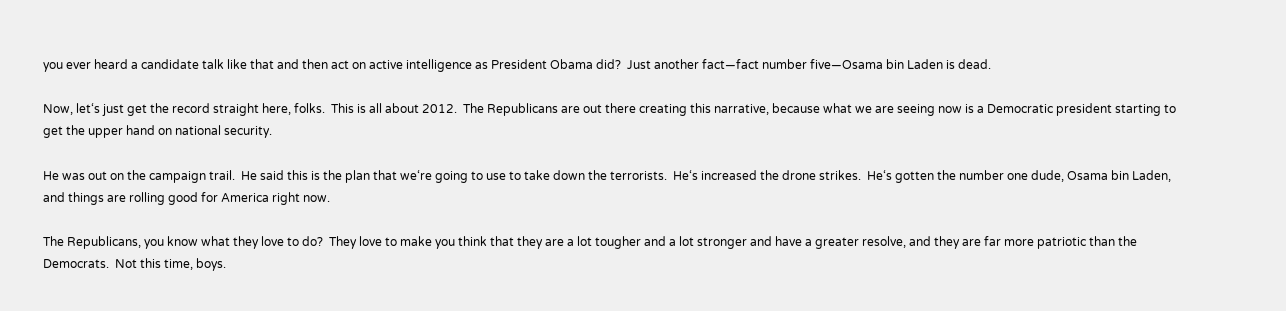you ever heard a candidate talk like that and then act on active intelligence as President Obama did?  Just another fact—fact number five—Osama bin Laden is dead.

Now, let‘s just get the record straight here, folks.  This is all about 2012.  The Republicans are out there creating this narrative, because what we are seeing now is a Democratic president starting to get the upper hand on national security.

He was out on the campaign trail.  He said this is the plan that we‘re going to use to take down the terrorists.  He‘s increased the drone strikes.  He‘s gotten the number one dude, Osama bin Laden, and things are rolling good for America right now.

The Republicans, you know what they love to do?  They love to make you think that they are a lot tougher and a lot stronger and have a greater resolve, and they are far more patriotic than the Democrats.  Not this time, boys.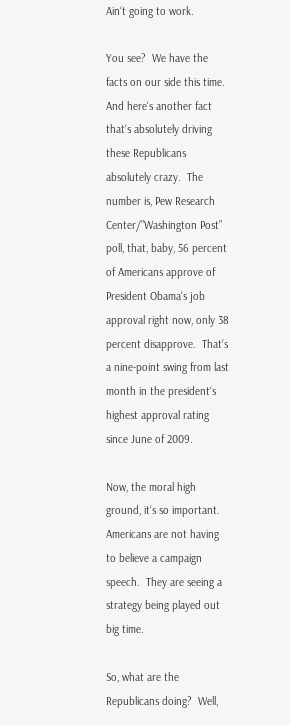Ain‘t going to work.

You see?  We have the facts on our side this time.  And here‘s another fact that‘s absolutely driving these Republicans absolutely crazy.  The number is, Pew Research Center/”Washington Post” poll, that, baby, 56 percent of Americans approve of President Obama‘s job approval right now, only 38 percent disapprove.  That‘s a nine-point swing from last month in the president‘s highest approval rating since June of 2009.

Now, the moral high ground, it‘s so important.  Americans are not having to believe a campaign speech.  They are seeing a strategy being played out big time.

So, what are the Republicans doing?  Well,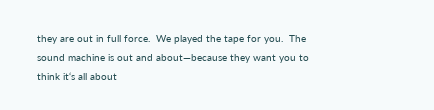they are out in full force.  We played the tape for you.  The sound machine is out and about—because they want you to think it‘s all about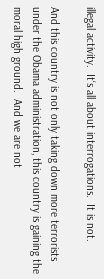illegal activity.  It‘s all about interrogations.  It is not.

And this country is not only taking down more terrorists under the Obama administration, this country is gaining the moral high ground.  And we are not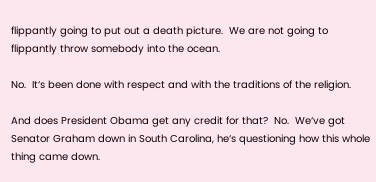flippantly going to put out a death picture.  We are not going to flippantly throw somebody into the ocean.

No.  It‘s been done with respect and with the traditions of the religion.

And does President Obama get any credit for that?  No.  We‘ve got Senator Graham down in South Carolina, he‘s questioning how this whole thing came down.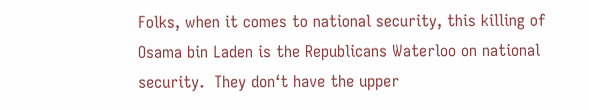Folks, when it comes to national security, this killing of Osama bin Laden is the Republicans Waterloo on national security.  They don‘t have the upper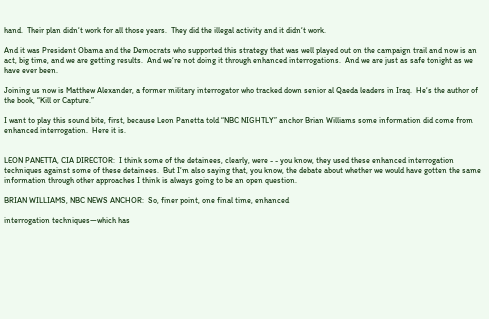hand.  Their plan didn‘t work for all those years.  They did the illegal activity and it didn‘t work.

And it was President Obama and the Democrats who supported this strategy that was well played out on the campaign trail and now is an act, big time, and we are getting results.  And we‘re not doing it through enhanced interrogations.  And we are just as safe tonight as we have ever been.

Joining us now is Matthew Alexander, a former military interrogator who tracked down senior al Qaeda leaders in Iraq.  He‘s the author of the book, “Kill or Capture.”

I want to play this sound bite, first, because Leon Panetta told “NBC NIGHTLY” anchor Brian Williams some information did come from enhanced interrogation.  Here it is.


LEON PANETTA, CIA DIRECTOR:  I think some of the detainees, clearly, were - - you know, they used these enhanced interrogation techniques against some of these detainees.  But I‘m also saying that, you know, the debate about whether we would have gotten the same information through other approaches I think is always going to be an open question.

BRIAN WILLIAMS, NBC NEWS ANCHOR:  So, finer point, one final time, enhanced

interrogation techniques—which has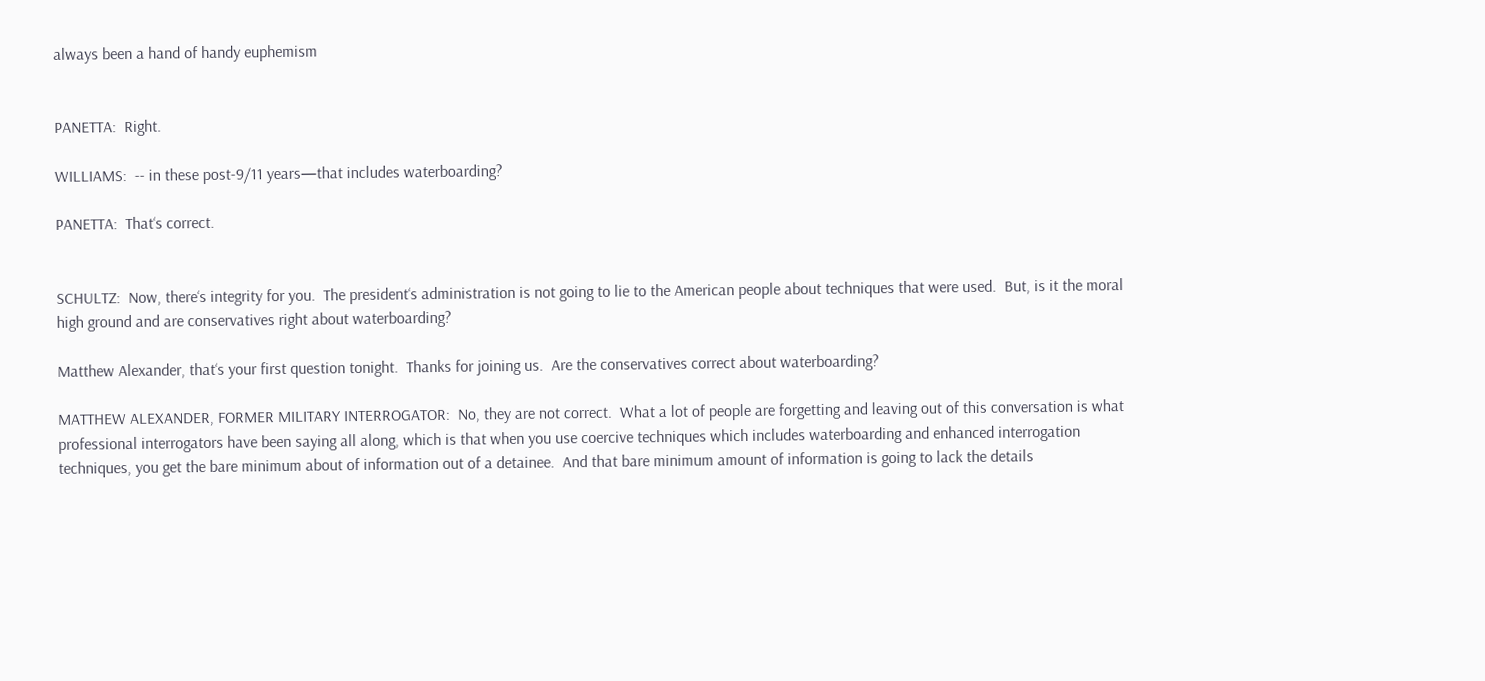always been a hand of handy euphemism


PANETTA:  Right.

WILLIAMS:  -- in these post-9/11 years—that includes waterboarding?

PANETTA:  That‘s correct.


SCHULTZ:  Now, there‘s integrity for you.  The president‘s administration is not going to lie to the American people about techniques that were used.  But, is it the moral high ground and are conservatives right about waterboarding?

Matthew Alexander, that‘s your first question tonight.  Thanks for joining us.  Are the conservatives correct about waterboarding?

MATTHEW ALEXANDER, FORMER MILITARY INTERROGATOR:  No, they are not correct.  What a lot of people are forgetting and leaving out of this conversation is what professional interrogators have been saying all along, which is that when you use coercive techniques which includes waterboarding and enhanced interrogation techniques, you get the bare minimum about of information out of a detainee.  And that bare minimum amount of information is going to lack the details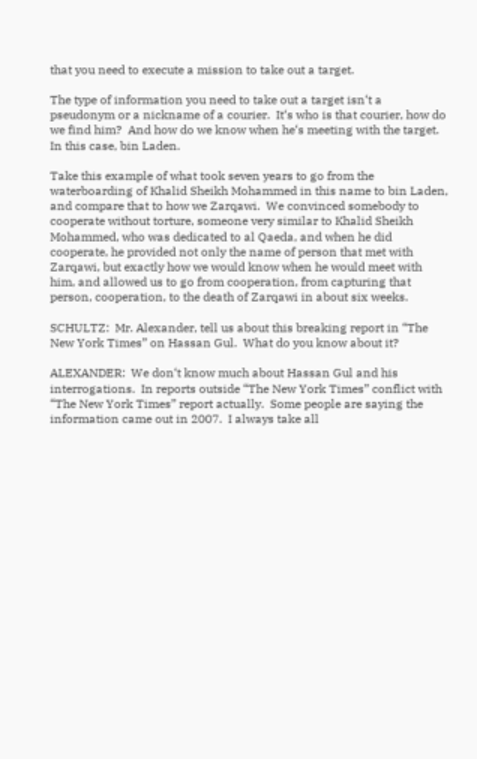that you need to execute a mission to take out a target.

The type of information you need to take out a target isn‘t a pseudonym or a nickname of a courier.  It‘s who is that courier, how do we find him?  And how do we know when he‘s meeting with the target.  In this case, bin Laden.

Take this example of what took seven years to go from the waterboarding of Khalid Sheikh Mohammed in this name to bin Laden, and compare that to how we Zarqawi.  We convinced somebody to cooperate without torture, someone very similar to Khalid Sheikh Mohammed, who was dedicated to al Qaeda, and when he did cooperate, he provided not only the name of person that met with Zarqawi, but exactly how we would know when he would meet with him, and allowed us to go from cooperation, from capturing that person, cooperation, to the death of Zarqawi in about six weeks.

SCHULTZ:  Mr. Alexander, tell us about this breaking report in “The New York Times” on Hassan Gul.  What do you know about it?

ALEXANDER:  We don‘t know much about Hassan Gul and his interrogations.  In reports outside “The New York Times” conflict with “The New York Times” report actually.  Some people are saying the information came out in 2007.  I always take all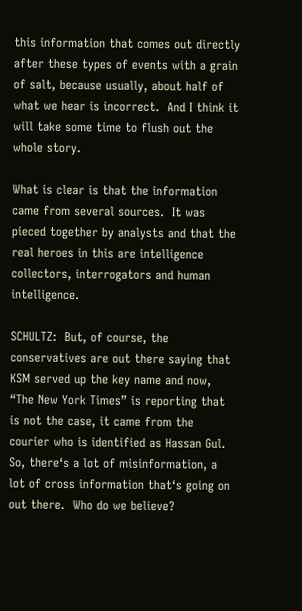this information that comes out directly after these types of events with a grain of salt, because usually, about half of what we hear is incorrect.  And I think it will take some time to flush out the whole story.

What is clear is that the information came from several sources.  It was pieced together by analysts and that the real heroes in this are intelligence collectors, interrogators and human intelligence.

SCHULTZ:  But, of course, the conservatives are out there saying that KSM served up the key name and now, “The New York Times” is reporting that is not the case, it came from the courier who is identified as Hassan Gul.  So, there‘s a lot of misinformation, a lot of cross information that‘s going on out there.  Who do we believe?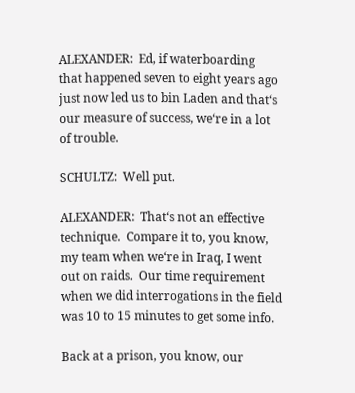ALEXANDER:  Ed, if waterboarding that happened seven to eight years ago just now led us to bin Laden and that‘s our measure of success, we‘re in a lot of trouble.

SCHULTZ:  Well put.

ALEXANDER:  That‘s not an effective technique.  Compare it to, you know, my team when we‘re in Iraq, I went out on raids.  Our time requirement when we did interrogations in the field was 10 to 15 minutes to get some info.

Back at a prison, you know, our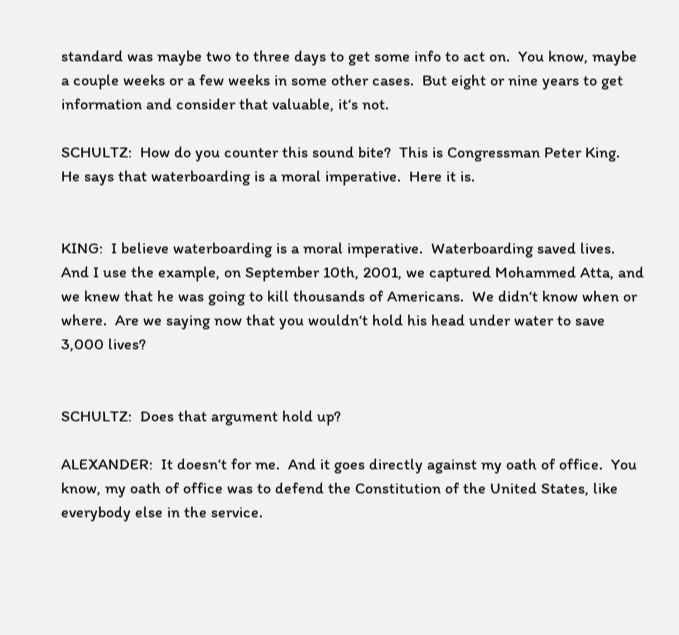standard was maybe two to three days to get some info to act on.  You know, maybe a couple weeks or a few weeks in some other cases.  But eight or nine years to get information and consider that valuable, it‘s not.

SCHULTZ:  How do you counter this sound bite?  This is Congressman Peter King.  He says that waterboarding is a moral imperative.  Here it is.


KING:  I believe waterboarding is a moral imperative.  Waterboarding saved lives.  And I use the example, on September 10th, 2001, we captured Mohammed Atta, and we knew that he was going to kill thousands of Americans.  We didn‘t know when or where.  Are we saying now that you wouldn‘t hold his head under water to save 3,000 lives?


SCHULTZ:  Does that argument hold up?

ALEXANDER:  It doesn‘t for me.  And it goes directly against my oath of office.  You know, my oath of office was to defend the Constitution of the United States, like everybody else in the service.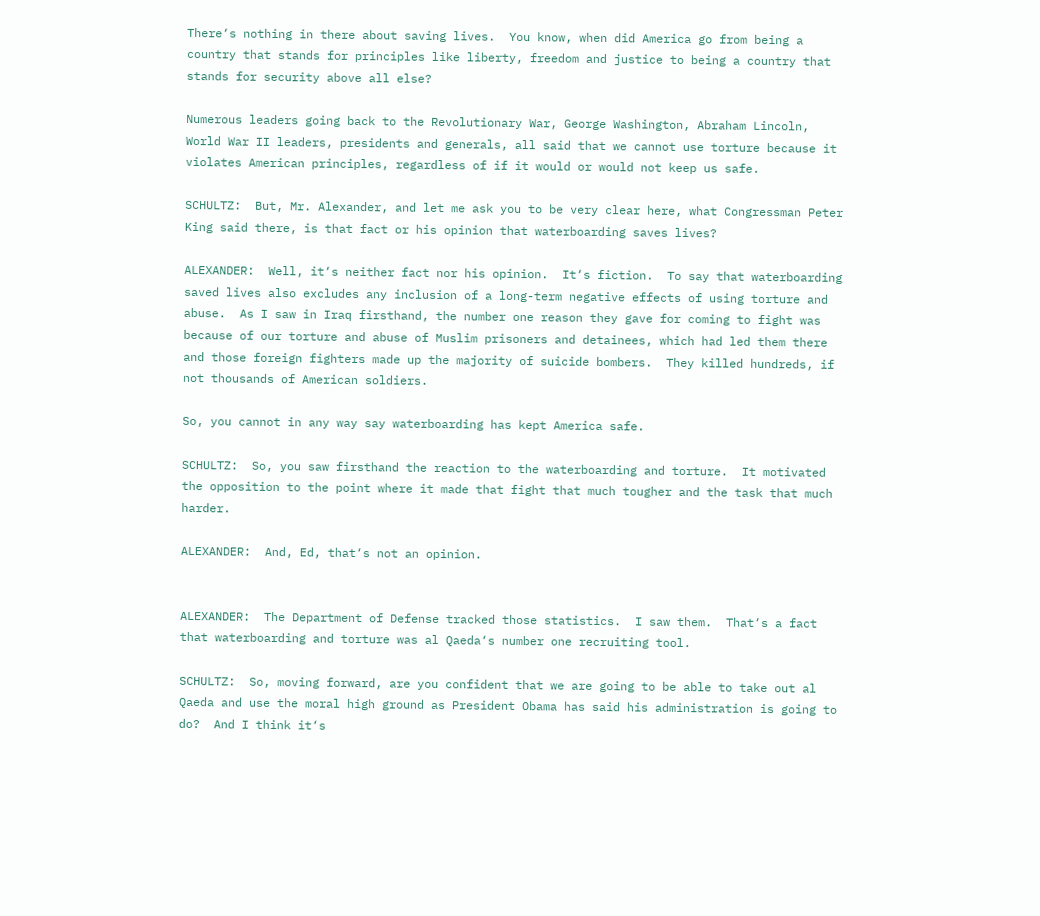There‘s nothing in there about saving lives.  You know, when did America go from being a country that stands for principles like liberty, freedom and justice to being a country that stands for security above all else?

Numerous leaders going back to the Revolutionary War, George Washington, Abraham Lincoln, World War II leaders, presidents and generals, all said that we cannot use torture because it violates American principles, regardless of if it would or would not keep us safe.

SCHULTZ:  But, Mr. Alexander, and let me ask you to be very clear here, what Congressman Peter King said there, is that fact or his opinion that waterboarding saves lives?

ALEXANDER:  Well, it‘s neither fact nor his opinion.  It‘s fiction.  To say that waterboarding saved lives also excludes any inclusion of a long-term negative effects of using torture and abuse.  As I saw in Iraq firsthand, the number one reason they gave for coming to fight was because of our torture and abuse of Muslim prisoners and detainees, which had led them there and those foreign fighters made up the majority of suicide bombers.  They killed hundreds, if not thousands of American soldiers.

So, you cannot in any way say waterboarding has kept America safe.

SCHULTZ:  So, you saw firsthand the reaction to the waterboarding and torture.  It motivated the opposition to the point where it made that fight that much tougher and the task that much harder.

ALEXANDER:  And, Ed, that‘s not an opinion.


ALEXANDER:  The Department of Defense tracked those statistics.  I saw them.  That‘s a fact that waterboarding and torture was al Qaeda‘s number one recruiting tool.

SCHULTZ:  So, moving forward, are you confident that we are going to be able to take out al Qaeda and use the moral high ground as President Obama has said his administration is going to do?  And I think it‘s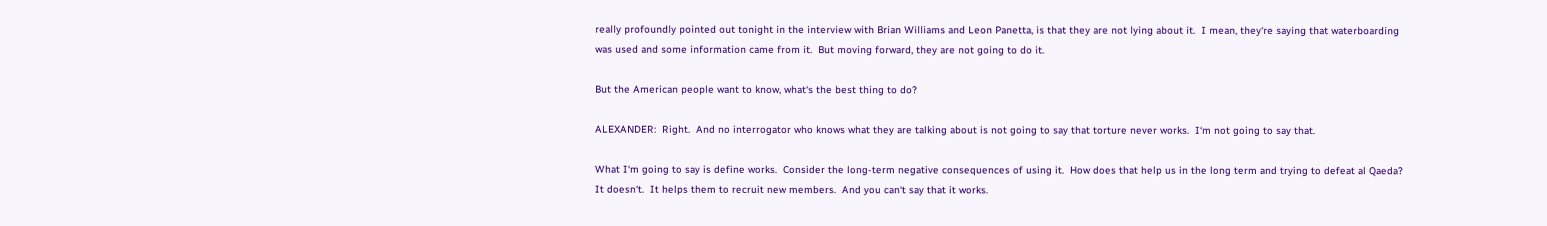really profoundly pointed out tonight in the interview with Brian Williams and Leon Panetta, is that they are not lying about it.  I mean, they‘re saying that waterboarding was used and some information came from it.  But moving forward, they are not going to do it.

But the American people want to know, what‘s the best thing to do?

ALEXANDER:  Right.  And no interrogator who knows what they are talking about is not going to say that torture never works.  I‘m not going to say that.

What I‘m going to say is define works.  Consider the long-term negative consequences of using it.  How does that help us in the long term and trying to defeat al Qaeda?  It doesn‘t.  It helps them to recruit new members.  And you can‘t say that it works.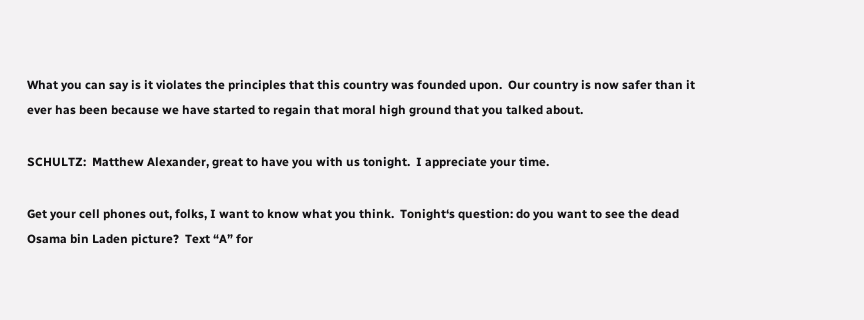What you can say is it violates the principles that this country was founded upon.  Our country is now safer than it ever has been because we have started to regain that moral high ground that you talked about.

SCHULTZ:  Matthew Alexander, great to have you with us tonight.  I appreciate your time.

Get your cell phones out, folks, I want to know what you think.  Tonight‘s question: do you want to see the dead Osama bin Laden picture?  Text “A” for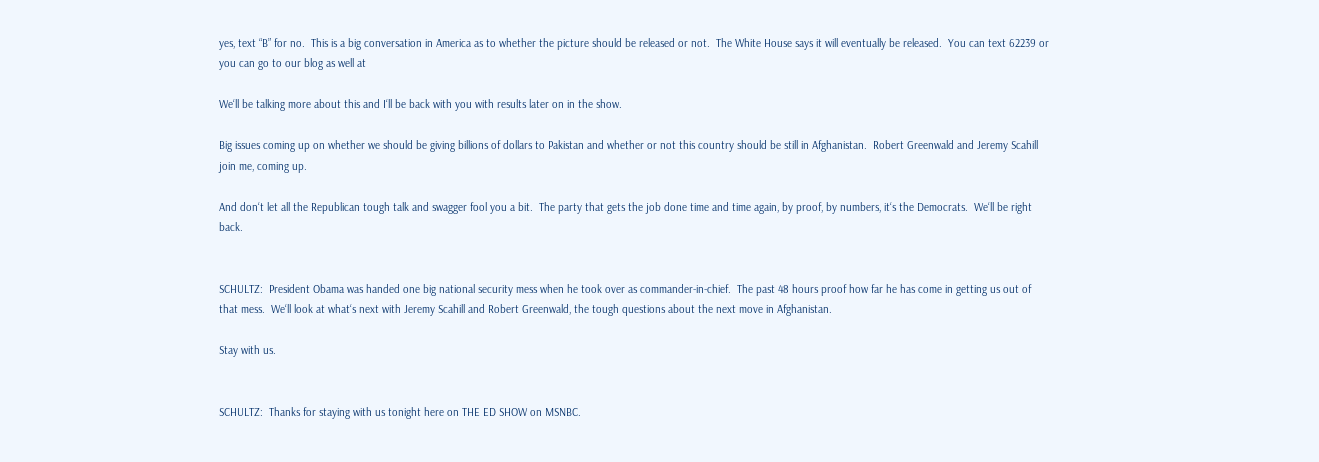yes, text “B” for no.  This is a big conversation in America as to whether the picture should be released or not.  The White House says it will eventually be released.  You can text 62239 or you can go to our blog as well at

We‘ll be talking more about this and I‘ll be back with you with results later on in the show.

Big issues coming up on whether we should be giving billions of dollars to Pakistan and whether or not this country should be still in Afghanistan.  Robert Greenwald and Jeremy Scahill join me, coming up.

And don‘t let all the Republican tough talk and swagger fool you a bit.  The party that gets the job done time and time again, by proof, by numbers, it‘s the Democrats.  We‘ll be right back.


SCHULTZ:  President Obama was handed one big national security mess when he took over as commander-in-chief.  The past 48 hours proof how far he has come in getting us out of that mess.  We‘ll look at what‘s next with Jeremy Scahill and Robert Greenwald, the tough questions about the next move in Afghanistan.

Stay with us.


SCHULTZ:  Thanks for staying with us tonight here on THE ED SHOW on MSNBC.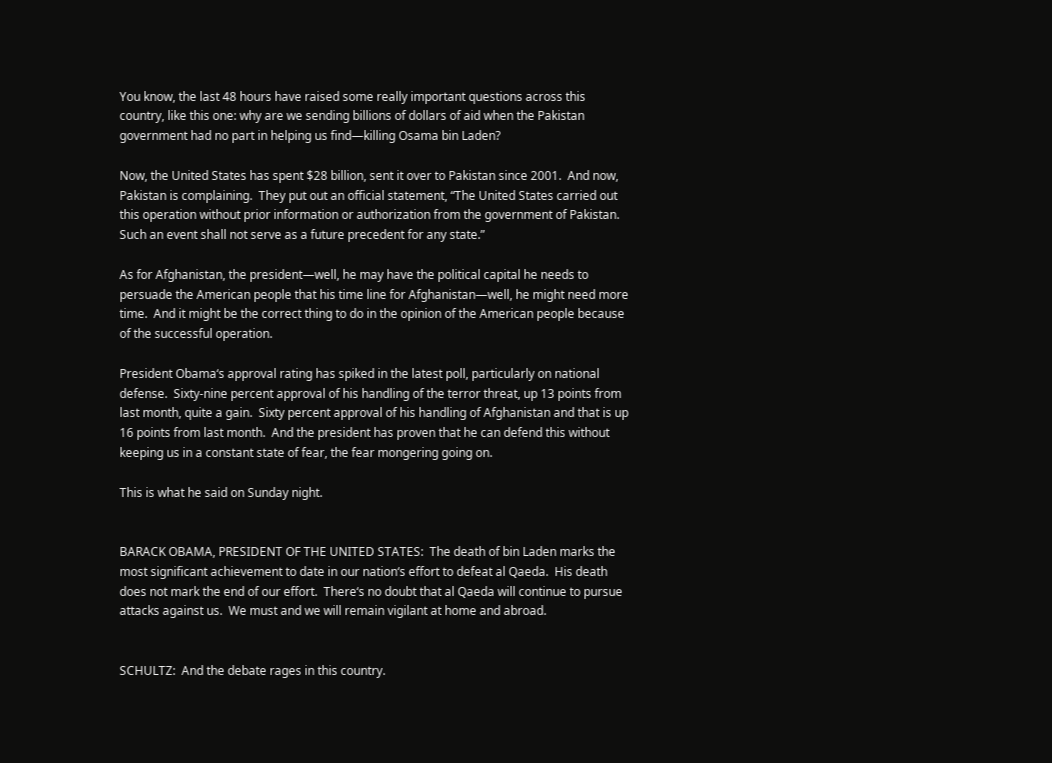You know, the last 48 hours have raised some really important questions across this country, like this one: why are we sending billions of dollars of aid when the Pakistan government had no part in helping us find—killing Osama bin Laden?

Now, the United States has spent $28 billion, sent it over to Pakistan since 2001.  And now, Pakistan is complaining.  They put out an official statement, “The United States carried out this operation without prior information or authorization from the government of Pakistan.  Such an event shall not serve as a future precedent for any state.”

As for Afghanistan, the president—well, he may have the political capital he needs to persuade the American people that his time line for Afghanistan—well, he might need more time.  And it might be the correct thing to do in the opinion of the American people because of the successful operation.

President Obama‘s approval rating has spiked in the latest poll, particularly on national defense.  Sixty-nine percent approval of his handling of the terror threat, up 13 points from last month, quite a gain.  Sixty percent approval of his handling of Afghanistan and that is up 16 points from last month.  And the president has proven that he can defend this without keeping us in a constant state of fear, the fear mongering going on.

This is what he said on Sunday night.


BARACK OBAMA, PRESIDENT OF THE UNITED STATES:  The death of bin Laden marks the most significant achievement to date in our nation‘s effort to defeat al Qaeda.  His death does not mark the end of our effort.  There‘s no doubt that al Qaeda will continue to pursue attacks against us.  We must and we will remain vigilant at home and abroad.


SCHULTZ:  And the debate rages in this country.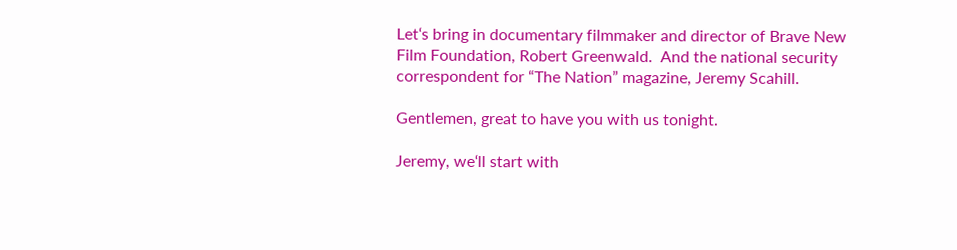Let‘s bring in documentary filmmaker and director of Brave New Film Foundation, Robert Greenwald.  And the national security correspondent for “The Nation” magazine, Jeremy Scahill.

Gentlemen, great to have you with us tonight.

Jeremy, we‘ll start with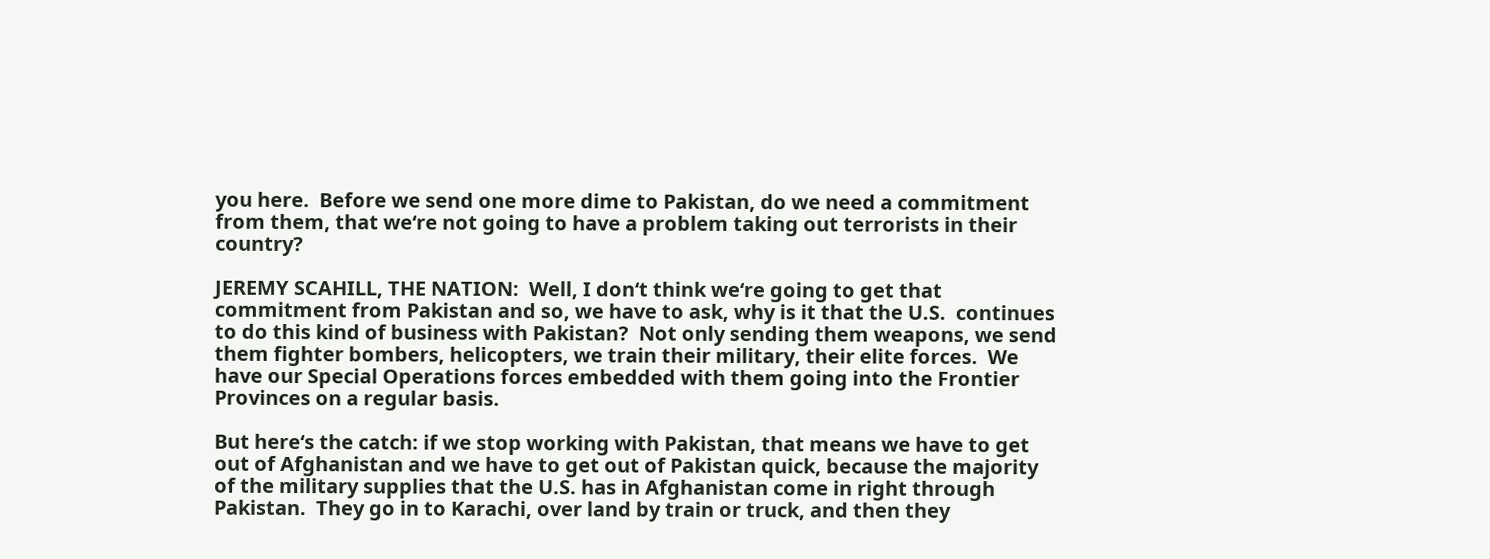you here.  Before we send one more dime to Pakistan, do we need a commitment from them, that we‘re not going to have a problem taking out terrorists in their country?

JEREMY SCAHILL, THE NATION:  Well, I don‘t think we‘re going to get that commitment from Pakistan and so, we have to ask, why is it that the U.S.  continues to do this kind of business with Pakistan?  Not only sending them weapons, we send them fighter bombers, helicopters, we train their military, their elite forces.  We have our Special Operations forces embedded with them going into the Frontier Provinces on a regular basis.

But here‘s the catch: if we stop working with Pakistan, that means we have to get out of Afghanistan and we have to get out of Pakistan quick, because the majority of the military supplies that the U.S. has in Afghanistan come in right through Pakistan.  They go in to Karachi, over land by train or truck, and then they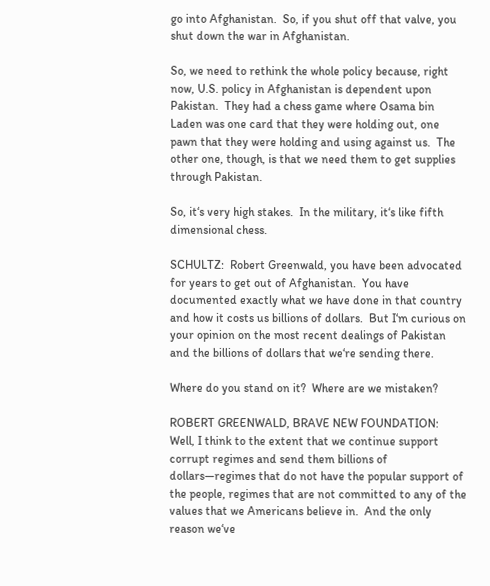go into Afghanistan.  So, if you shut off that valve, you shut down the war in Afghanistan.

So, we need to rethink the whole policy because, right now, U.S. policy in Afghanistan is dependent upon Pakistan.  They had a chess game where Osama bin Laden was one card that they were holding out, one pawn that they were holding and using against us.  The other one, though, is that we need them to get supplies through Pakistan.

So, it‘s very high stakes.  In the military, it‘s like fifth dimensional chess.

SCHULTZ:  Robert Greenwald, you have been advocated for years to get out of Afghanistan.  You have documented exactly what we have done in that country and how it costs us billions of dollars.  But I‘m curious on your opinion on the most recent dealings of Pakistan and the billions of dollars that we‘re sending there.

Where do you stand on it?  Where are we mistaken?

ROBERT GREENWALD, BRAVE NEW FOUNDATION:  Well, I think to the extent that we continue support corrupt regimes and send them billions of dollars—regimes that do not have the popular support of the people, regimes that are not committed to any of the values that we Americans believe in.  And the only reason we‘ve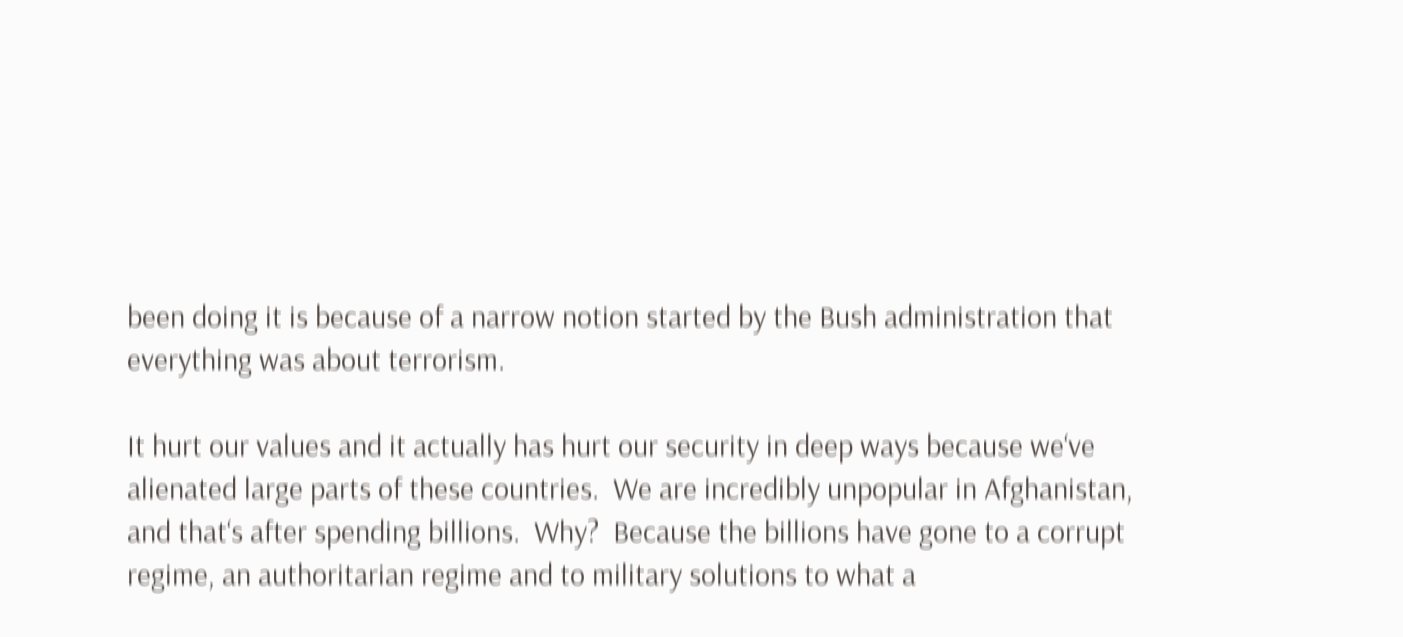been doing it is because of a narrow notion started by the Bush administration that everything was about terrorism.

It hurt our values and it actually has hurt our security in deep ways because we‘ve alienated large parts of these countries.  We are incredibly unpopular in Afghanistan, and that‘s after spending billions.  Why?  Because the billions have gone to a corrupt regime, an authoritarian regime and to military solutions to what a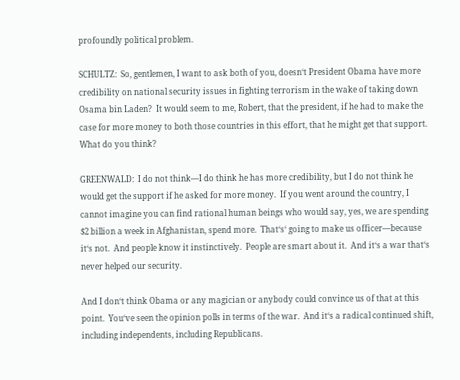profoundly political problem.

SCHULTZ:  So, gentlemen, I want to ask both of you, doesn‘t President Obama have more credibility on national security issues in fighting terrorism in the wake of taking down Osama bin Laden?  It would seem to me, Robert, that the president, if he had to make the case for more money to both those countries in this effort, that he might get that support.  What do you think?

GREENWALD:  I do not think—I do think he has more credibility, but I do not think he would get the support if he asked for more money.  If you went around the country, I cannot imagine you can find rational human beings who would say, yes, we are spending $2 billion a week in Afghanistan, spend more.  That‘s‘ going to make us officer—because it‘s not.  And people know it instinctively.  People are smart about it.  And it‘s a war that‘s never helped our security.

And I don‘t think Obama or any magician or anybody could convince us of that at this point.  You‘ve seen the opinion polls in terms of the war.  And it‘s a radical continued shift, including independents, including Republicans.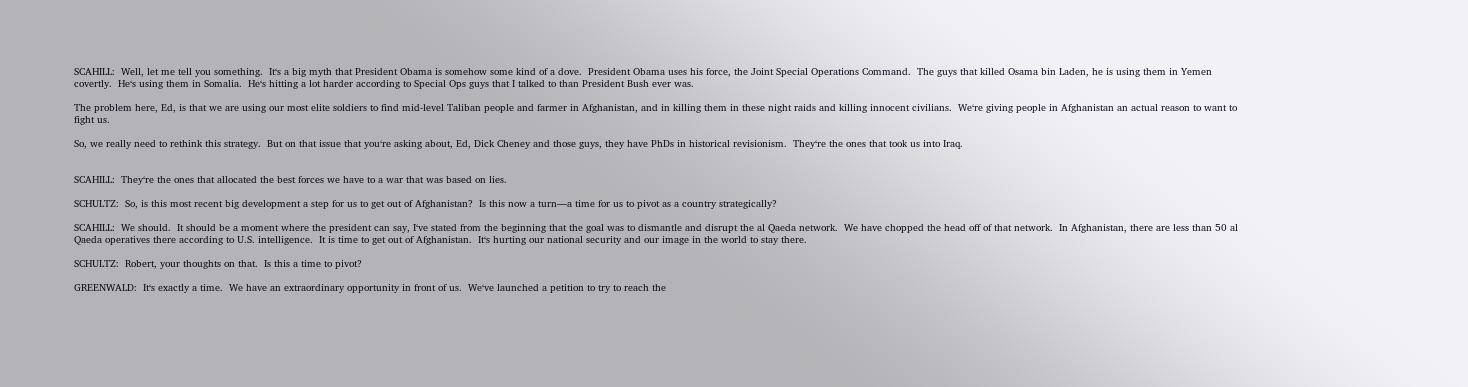SCAHILL:  Well, let me tell you something.  It‘s a big myth that President Obama is somehow some kind of a dove.  President Obama uses his force, the Joint Special Operations Command.  The guys that killed Osama bin Laden, he is using them in Yemen covertly.  He‘s using them in Somalia.  He‘s hitting a lot harder according to Special Ops guys that I talked to than President Bush ever was.

The problem here, Ed, is that we are using our most elite soldiers to find mid-level Taliban people and farmer in Afghanistan, and in killing them in these night raids and killing innocent civilians.  We‘re giving people in Afghanistan an actual reason to want to fight us.

So, we really need to rethink this strategy.  But on that issue that you‘re asking about, Ed, Dick Cheney and those guys, they have PhDs in historical revisionism.  They‘re the ones that took us into Iraq.


SCAHILL:  They‘re the ones that allocated the best forces we have to a war that was based on lies.

SCHULTZ:  So, is this most recent big development a step for us to get out of Afghanistan?  Is this now a turn—a time for us to pivot as a country strategically?

SCAHILL:  We should.  It should be a moment where the president can say, I‘ve stated from the beginning that the goal was to dismantle and disrupt the al Qaeda network.  We have chopped the head off of that network.  In Afghanistan, there are less than 50 al Qaeda operatives there according to U.S. intelligence.  It is time to get out of Afghanistan.  It‘s hurting our national security and our image in the world to stay there.

SCHULTZ:  Robert, your thoughts on that.  Is this a time to pivot?

GREENWALD:  It‘s exactly a time.  We have an extraordinary opportunity in front of us.  We‘ve launched a petition to try to reach the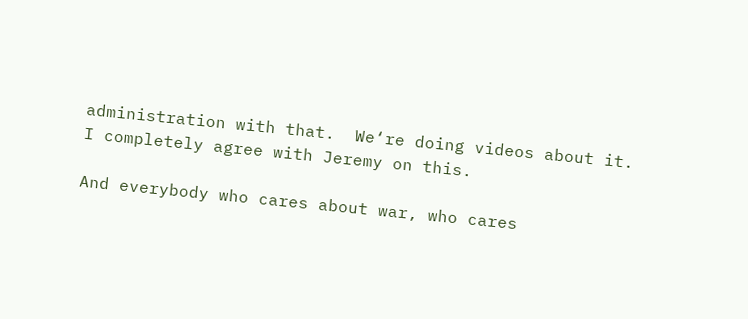administration with that.  We‘re doing videos about it.  I completely agree with Jeremy on this.

And everybody who cares about war, who cares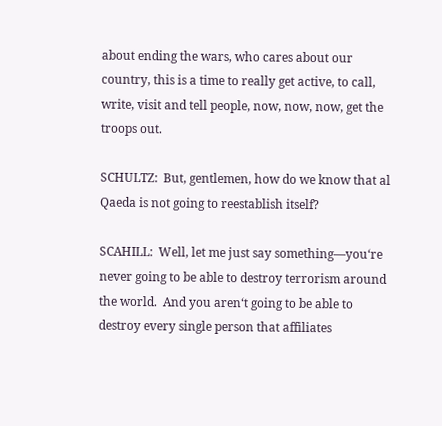about ending the wars, who cares about our country, this is a time to really get active, to call, write, visit and tell people, now, now, now, get the troops out.

SCHULTZ:  But, gentlemen, how do we know that al Qaeda is not going to reestablish itself?

SCAHILL:  Well, let me just say something—you‘re never going to be able to destroy terrorism around the world.  And you aren‘t going to be able to destroy every single person that affiliates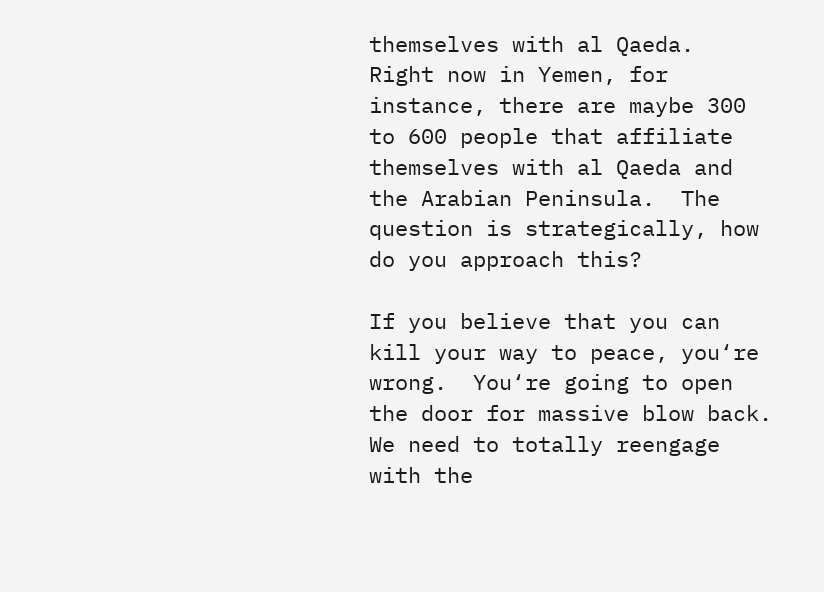themselves with al Qaeda.  Right now in Yemen, for instance, there are maybe 300 to 600 people that affiliate themselves with al Qaeda and the Arabian Peninsula.  The question is strategically, how do you approach this?

If you believe that you can kill your way to peace, you‘re wrong.  You‘re going to open the door for massive blow back.  We need to totally reengage with the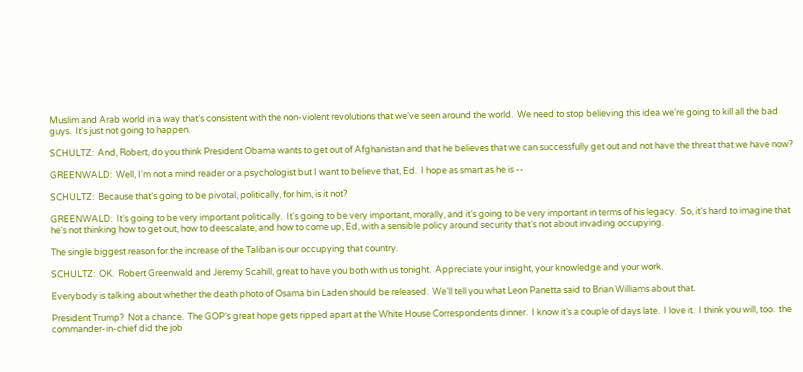Muslim and Arab world in a way that‘s consistent with the non-violent revolutions that we‘ve seen around the world.  We need to stop believing this idea we‘re going to kill all the bad guys.  It‘s just not going to happen.

SCHULTZ:  And, Robert, do you think President Obama wants to get out of Afghanistan and that he believes that we can successfully get out and not have the threat that we have now?

GREENWALD:  Well, I‘m not a mind reader or a psychologist but I want to believe that, Ed.  I hope as smart as he is --

SCHULTZ:  Because that‘s going to be pivotal, politically, for him, is it not?

GREENWALD:  It‘s going to be very important politically.  It‘s going to be very important, morally, and it‘s going to be very important in terms of his legacy.  So, it‘s hard to imagine that he‘s not thinking how to get out, how to deescalate, and how to come up, Ed, with a sensible policy around security that‘s not about invading occupying.

The single biggest reason for the increase of the Taliban is our occupying that country.

SCHULTZ:  OK.  Robert Greenwald and Jeremy Scahill, great to have you both with us tonight.  Appreciate your insight, your knowledge and your work.

Everybody is talking about whether the death photo of Osama bin Laden should be released.  We‘ll tell you what Leon Panetta said to Brian Williams about that.

President Trump?  Not a chance.  The GOP‘s great hope gets ripped apart at the White House Correspondents dinner.  I know it‘s a couple of days late.  I love it.  I think you will, too.  the commander-in-chief did the job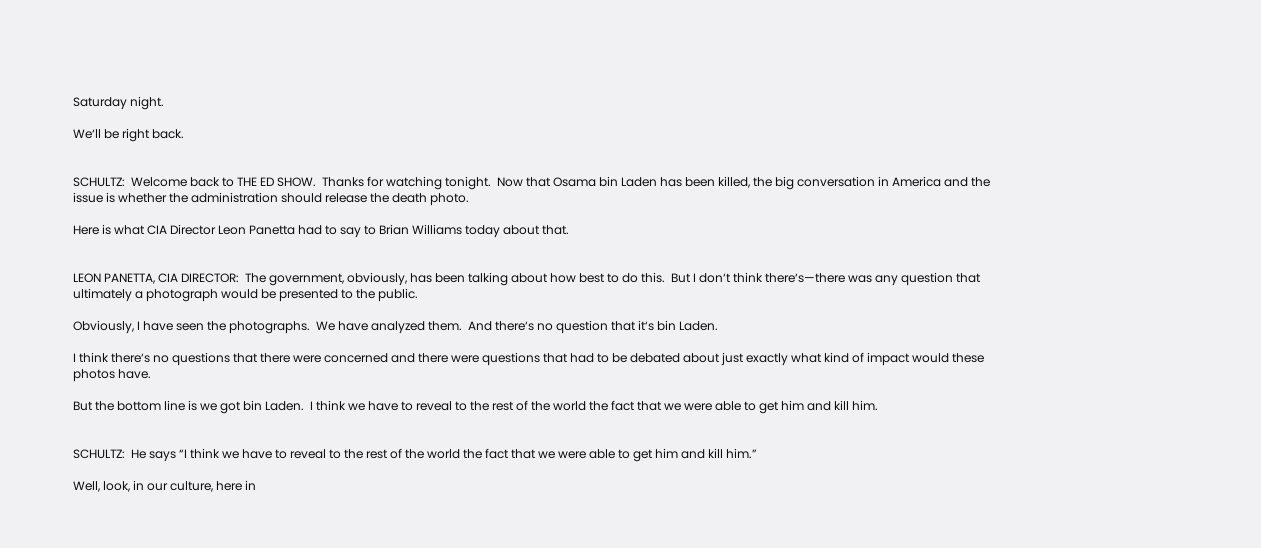Saturday night.

We‘ll be right back.


SCHULTZ:  Welcome back to THE ED SHOW.  Thanks for watching tonight.  Now that Osama bin Laden has been killed, the big conversation in America and the issue is whether the administration should release the death photo.

Here is what CIA Director Leon Panetta had to say to Brian Williams today about that.


LEON PANETTA, CIA DIRECTOR:  The government, obviously, has been talking about how best to do this.  But I don‘t think there‘s—there was any question that ultimately a photograph would be presented to the public.

Obviously, I have seen the photographs.  We have analyzed them.  And there‘s no question that it‘s bin Laden.

I think there‘s no questions that there were concerned and there were questions that had to be debated about just exactly what kind of impact would these photos have.

But the bottom line is we got bin Laden.  I think we have to reveal to the rest of the world the fact that we were able to get him and kill him.


SCHULTZ:  He says “I think we have to reveal to the rest of the world the fact that we were able to get him and kill him.”

Well, look, in our culture, here in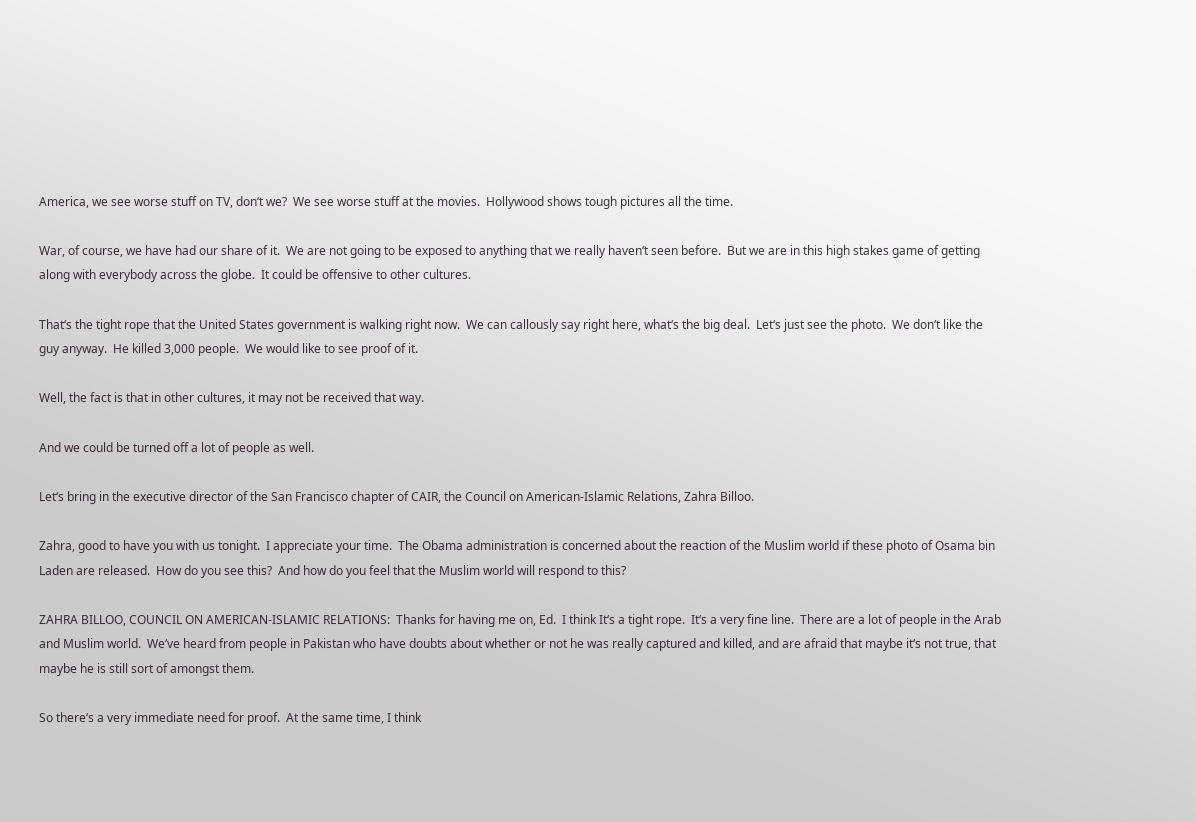America, we see worse stuff on TV, don‘t we?  We see worse stuff at the movies.  Hollywood shows tough pictures all the time.

War, of course, we have had our share of it.  We are not going to be exposed to anything that we really haven‘t seen before.  But we are in this high stakes game of getting along with everybody across the globe.  It could be offensive to other cultures.

That‘s the tight rope that the United States government is walking right now.  We can callously say right here, what‘s the big deal.  Let‘s just see the photo.  We don‘t like the guy anyway.  He killed 3,000 people.  We would like to see proof of it.

Well, the fact is that in other cultures, it may not be received that way.

And we could be turned off a lot of people as well.

Let‘s bring in the executive director of the San Francisco chapter of CAIR, the Council on American-Islamic Relations, Zahra Billoo.

Zahra, good to have you with us tonight.  I appreciate your time.  The Obama administration is concerned about the reaction of the Muslim world if these photo of Osama bin Laden are released.  How do you see this?  And how do you feel that the Muslim world will respond to this?

ZAHRA BILLOO, COUNCIL ON AMERICAN-ISLAMIC RELATIONS:  Thanks for having me on, Ed.  I think It‘s a tight rope.  It‘s a very fine line.  There are a lot of people in the Arab and Muslim world.  We‘ve heard from people in Pakistan who have doubts about whether or not he was really captured and killed, and are afraid that maybe it‘s not true, that maybe he is still sort of amongst them.

So there‘s a very immediate need for proof.  At the same time, I think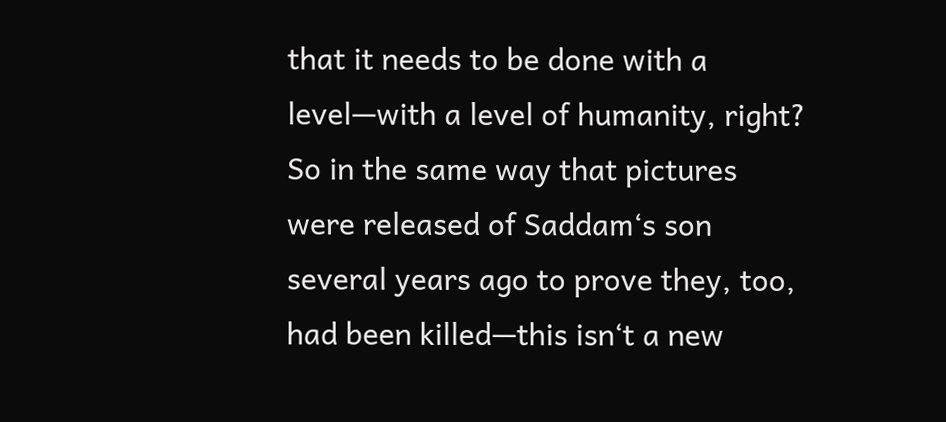that it needs to be done with a level—with a level of humanity, right?  So in the same way that pictures were released of Saddam‘s son several years ago to prove they, too, had been killed—this isn‘t a new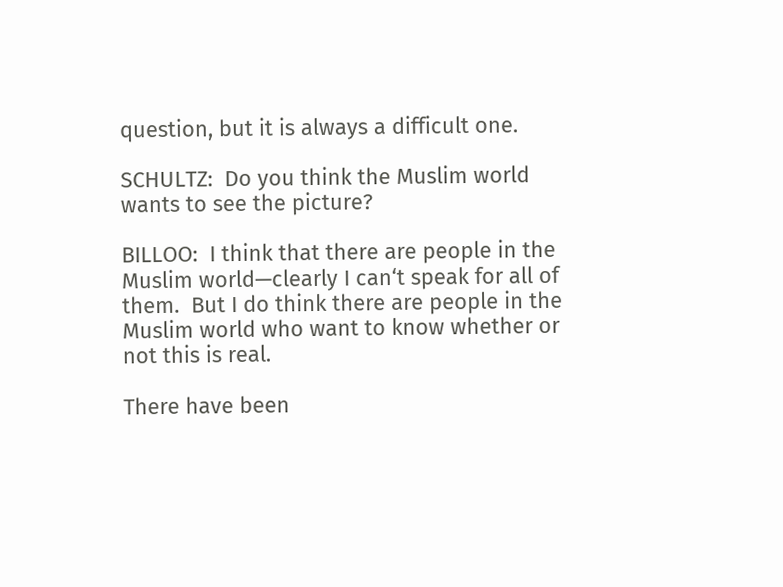question, but it is always a difficult one.

SCHULTZ:  Do you think the Muslim world wants to see the picture?

BILLOO:  I think that there are people in the Muslim world—clearly I can‘t speak for all of them.  But I do think there are people in the Muslim world who want to know whether or not this is real.

There have been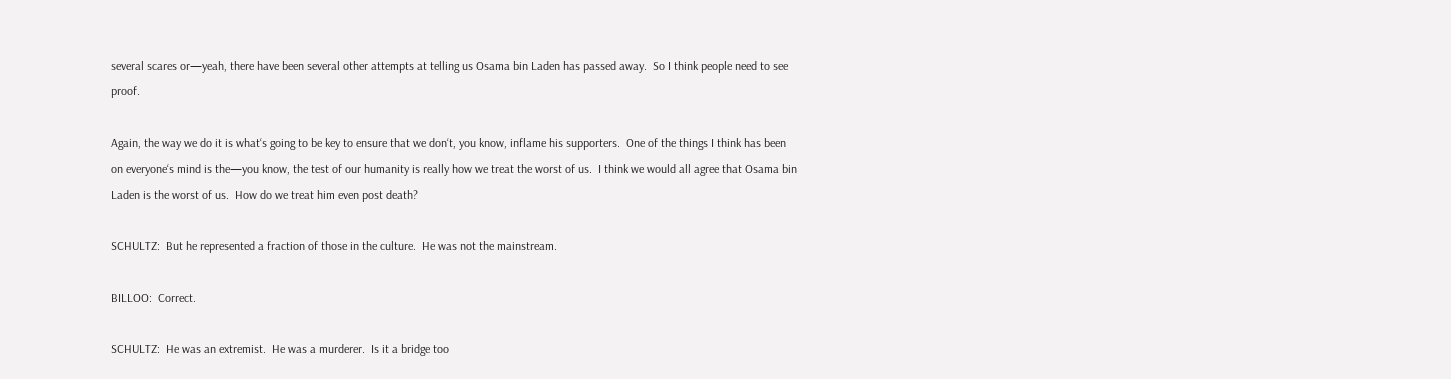several scares or—yeah, there have been several other attempts at telling us Osama bin Laden has passed away.  So I think people need to see proof.

Again, the way we do it is what‘s going to be key to ensure that we don‘t, you know, inflame his supporters.  One of the things I think has been on everyone‘s mind is the—you know, the test of our humanity is really how we treat the worst of us.  I think we would all agree that Osama bin Laden is the worst of us.  How do we treat him even post death?

SCHULTZ:  But he represented a fraction of those in the culture.  He was not the mainstream.

BILLOO:  Correct.

SCHULTZ:  He was an extremist.  He was a murderer.  Is it a bridge too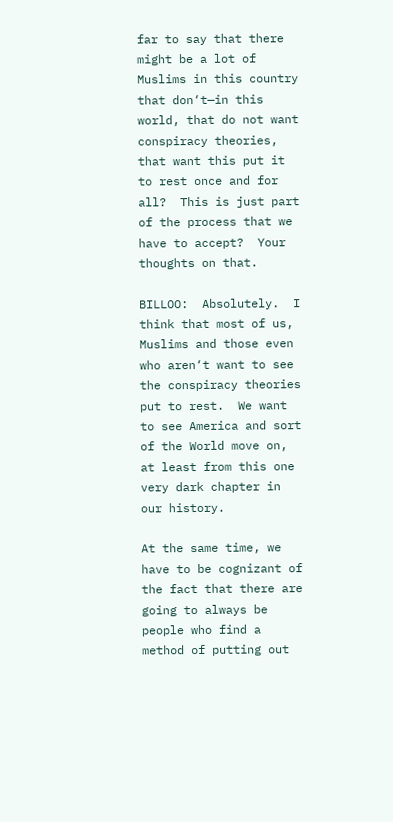far to say that there might be a lot of Muslims in this country that don‘t—in this world, that do not want conspiracy theories, that want this put it to rest once and for all?  This is just part of the process that we have to accept?  Your thoughts on that.

BILLOO:  Absolutely.  I think that most of us, Muslims and those even who aren‘t want to see the conspiracy theories put to rest.  We want to see America and sort of the World move on, at least from this one very dark chapter in our history.

At the same time, we have to be cognizant of the fact that there are going to always be people who find a method of putting out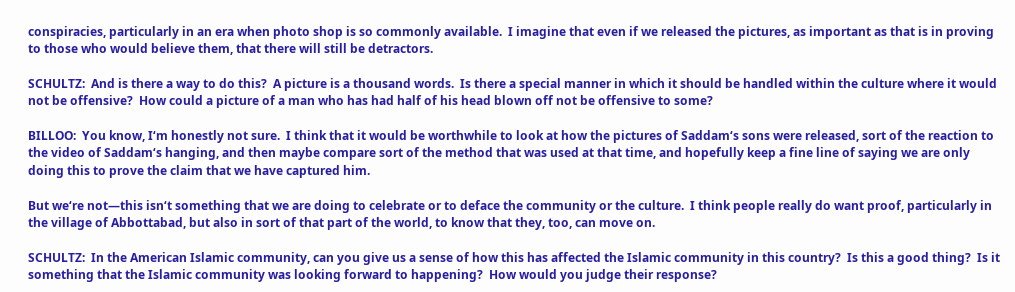conspiracies, particularly in an era when photo shop is so commonly available.  I imagine that even if we released the pictures, as important as that is in proving to those who would believe them, that there will still be detractors.

SCHULTZ:  And is there a way to do this?  A picture is a thousand words.  Is there a special manner in which it should be handled within the culture where it would not be offensive?  How could a picture of a man who has had half of his head blown off not be offensive to some?

BILLOO:  You know, I‘m honestly not sure.  I think that it would be worthwhile to look at how the pictures of Saddam‘s sons were released, sort of the reaction to the video of Saddam‘s hanging, and then maybe compare sort of the method that was used at that time, and hopefully keep a fine line of saying we are only doing this to prove the claim that we have captured him.

But we‘re not—this isn‘t something that we are doing to celebrate or to deface the community or the culture.  I think people really do want proof, particularly in the village of Abbottabad, but also in sort of that part of the world, to know that they, too, can move on.

SCHULTZ:  In the American Islamic community, can you give us a sense of how this has affected the Islamic community in this country?  Is this a good thing?  Is it something that the Islamic community was looking forward to happening?  How would you judge their response?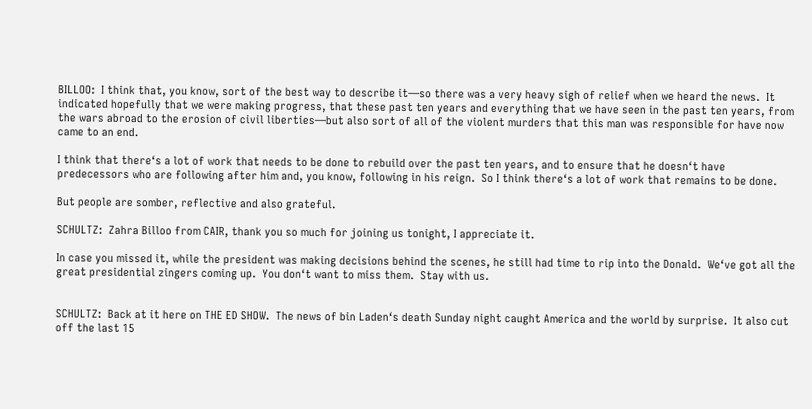BILLOO:  I think that, you know, sort of the best way to describe it—so there was a very heavy sigh of relief when we heard the news.  It indicated hopefully that we were making progress, that these past ten years and everything that we have seen in the past ten years, from the wars abroad to the erosion of civil liberties—but also sort of all of the violent murders that this man was responsible for have now came to an end.

I think that there‘s a lot of work that needs to be done to rebuild over the past ten years, and to ensure that he doesn‘t have predecessors who are following after him and, you know, following in his reign.  So I think there‘s a lot of work that remains to be done.

But people are somber, reflective and also grateful.

SCHULTZ:  Zahra Billoo from CAIR, thank you so much for joining us tonight, I appreciate it.

In case you missed it, while the president was making decisions behind the scenes, he still had time to rip into the Donald.  We‘ve got all the great presidential zingers coming up.  You don‘t want to miss them.  Stay with us.


SCHULTZ:  Back at it here on THE ED SHOW.  The news of bin Laden‘s death Sunday night caught America and the world by surprise.  It also cut off the last 15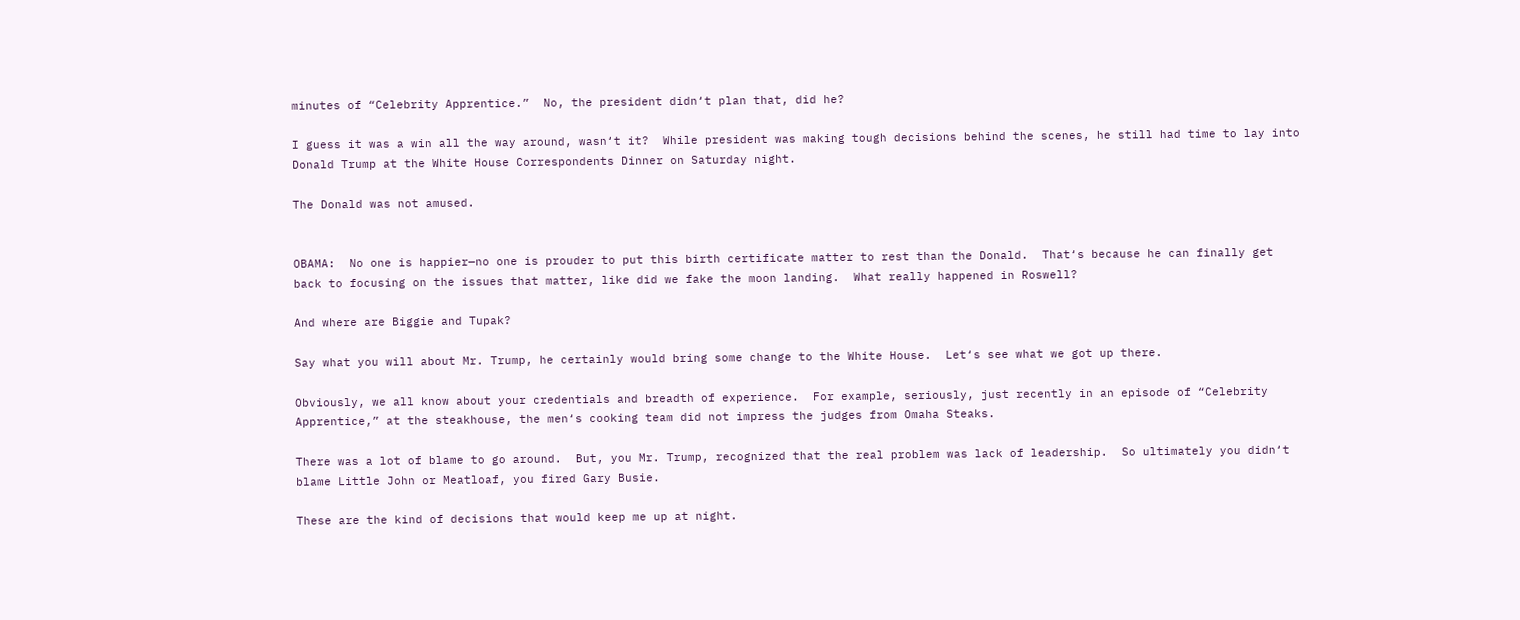minutes of “Celebrity Apprentice.”  No, the president didn‘t plan that, did he?

I guess it was a win all the way around, wasn‘t it?  While president was making tough decisions behind the scenes, he still had time to lay into Donald Trump at the White House Correspondents Dinner on Saturday night.

The Donald was not amused.


OBAMA:  No one is happier—no one is prouder to put this birth certificate matter to rest than the Donald.  That‘s because he can finally get back to focusing on the issues that matter, like did we fake the moon landing.  What really happened in Roswell?

And where are Biggie and Tupak?

Say what you will about Mr. Trump, he certainly would bring some change to the White House.  Let‘s see what we got up there.

Obviously, we all know about your credentials and breadth of experience.  For example, seriously, just recently in an episode of “Celebrity Apprentice,” at the steakhouse, the men‘s cooking team did not impress the judges from Omaha Steaks.

There was a lot of blame to go around.  But, you Mr. Trump, recognized that the real problem was lack of leadership.  So ultimately you didn‘t blame Little John or Meatloaf, you fired Gary Busie.

These are the kind of decisions that would keep me up at night.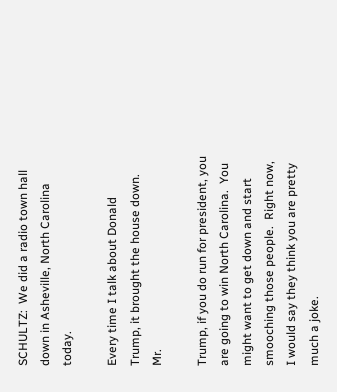SCHULTZ:  We did a radio town hall down in Asheville, North Carolina today.

Every time I talk about Donald Trump, it brought the house down.  Mr.

Trump, if you do run for president, you are going to win North Carolina.  You might want to get down and start smooching those people.  Right now, I would say they think you are pretty much a joke.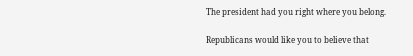The president had you right where you belong.

Republicans would like you to believe that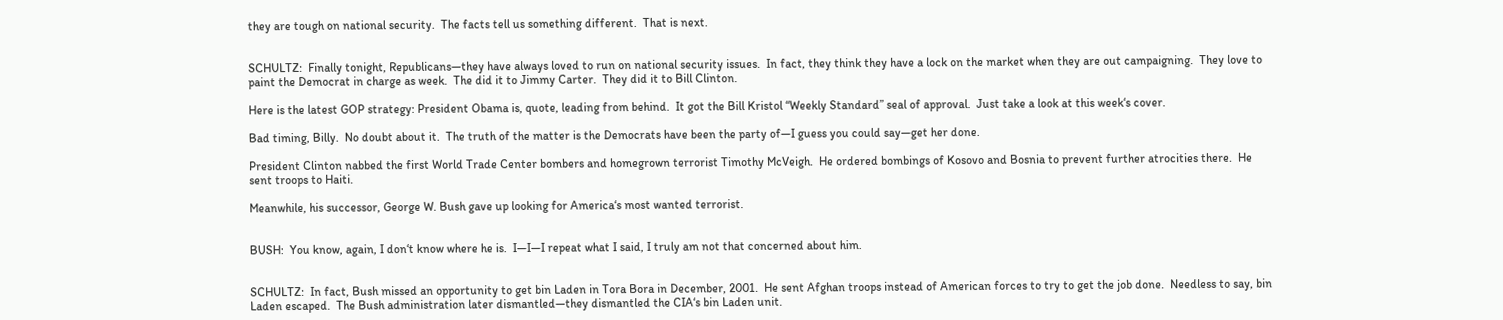they are tough on national security.  The facts tell us something different.  That is next.


SCHULTZ:  Finally tonight, Republicans—they have always loved to run on national security issues.  In fact, they think they have a lock on the market when they are out campaigning.  They love to paint the Democrat in charge as week.  The did it to Jimmy Carter.  They did it to Bill Clinton.

Here is the latest GOP strategy: President Obama is, quote, leading from behind.  It got the Bill Kristol “Weekly Standard” seal of approval.  Just take a look at this week‘s cover.

Bad timing, Billy.  No doubt about it.  The truth of the matter is the Democrats have been the party of—I guess you could say—get her done.

President Clinton nabbed the first World Trade Center bombers and homegrown terrorist Timothy McVeigh.  He ordered bombings of Kosovo and Bosnia to prevent further atrocities there.  He sent troops to Haiti.

Meanwhile, his successor, George W. Bush gave up looking for America‘s most wanted terrorist.


BUSH:  You know, again, I don‘t know where he is.  I—I—I repeat what I said, I truly am not that concerned about him.


SCHULTZ:  In fact, Bush missed an opportunity to get bin Laden in Tora Bora in December, 2001.  He sent Afghan troops instead of American forces to try to get the job done.  Needless to say, bin Laden escaped.  The Bush administration later dismantled—they dismantled the CIA‘s bin Laden unit.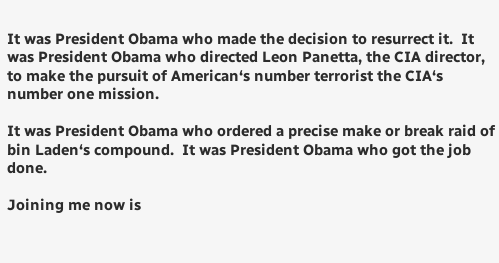It was President Obama who made the decision to resurrect it.  It was President Obama who directed Leon Panetta, the CIA director, to make the pursuit of American‘s number terrorist the CIA‘s number one mission.

It was President Obama who ordered a precise make or break raid of bin Laden‘s compound.  It was President Obama who got the job done.

Joining me now is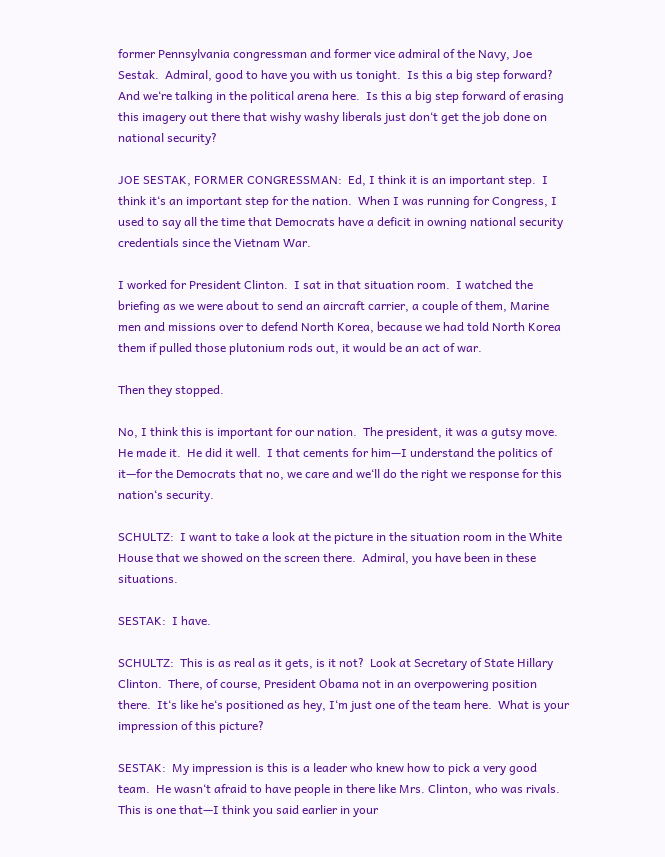former Pennsylvania congressman and former vice admiral of the Navy, Joe Sestak.  Admiral, good to have you with us tonight.  Is this a big step forward?  And we‘re talking in the political arena here.  Is this a big step forward of erasing this imagery out there that wishy washy liberals just don‘t get the job done on national security?

JOE SESTAK, FORMER CONGRESSMAN:  Ed, I think it is an important step.  I think it‘s an important step for the nation.  When I was running for Congress, I used to say all the time that Democrats have a deficit in owning national security credentials since the Vietnam War.

I worked for President Clinton.  I sat in that situation room.  I watched the briefing as we were about to send an aircraft carrier, a couple of them, Marine men and missions over to defend North Korea, because we had told North Korea them if pulled those plutonium rods out, it would be an act of war.

Then they stopped.

No, I think this is important for our nation.  The president, it was a gutsy move.  He made it.  He did it well.  I that cements for him—I understand the politics of it—for the Democrats that no, we care and we‘ll do the right we response for this nation‘s security.

SCHULTZ:  I want to take a look at the picture in the situation room in the White House that we showed on the screen there.  Admiral, you have been in these situations.

SESTAK:  I have.

SCHULTZ:  This is as real as it gets, is it not?  Look at Secretary of State Hillary Clinton.  There, of course, President Obama not in an overpowering position there.  It‘s like he‘s positioned as hey, I‘m just one of the team here.  What is your impression of this picture?

SESTAK:  My impression is this is a leader who knew how to pick a very good team.  He wasn‘t afraid to have people in there like Mrs. Clinton, who was rivals.  This is one that—I think you said earlier in your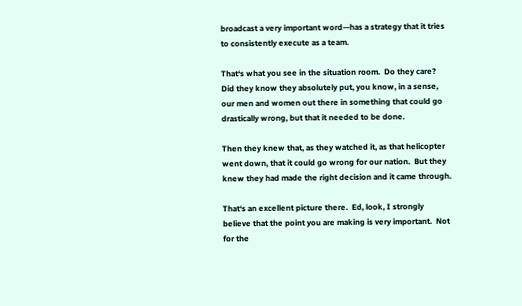broadcast a very important word—has a strategy that it tries to consistently execute as a team.

That‘s what you see in the situation room.  Do they care?  Did they know they absolutely put, you know, in a sense, our men and women out there in something that could go drastically wrong, but that it needed to be done.

Then they knew that, as they watched it, as that helicopter went down, that it could go wrong for our nation.  But they knew they had made the right decision and it came through.

That‘s an excellent picture there.  Ed, look, I strongly believe that the point you are making is very important.  Not for the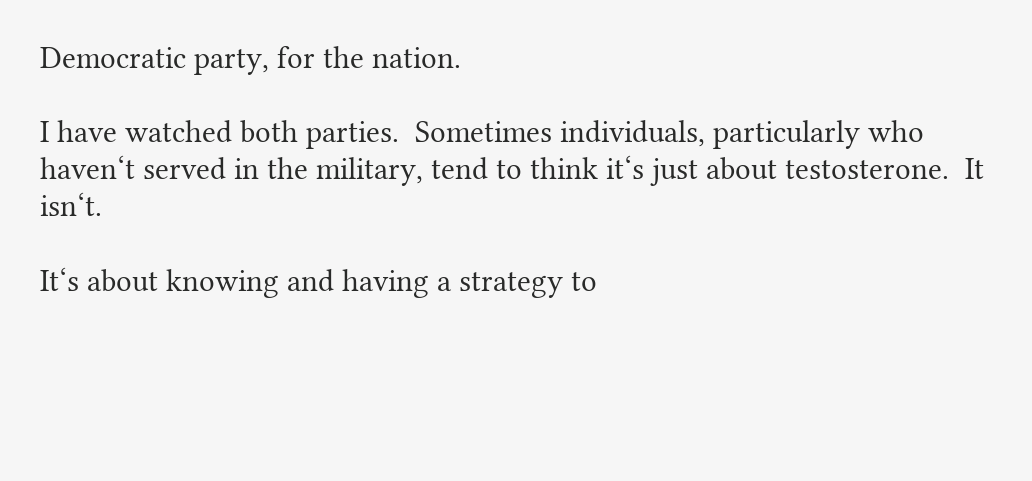Democratic party, for the nation.

I have watched both parties.  Sometimes individuals, particularly who haven‘t served in the military, tend to think it‘s just about testosterone.  It isn‘t.

It‘s about knowing and having a strategy to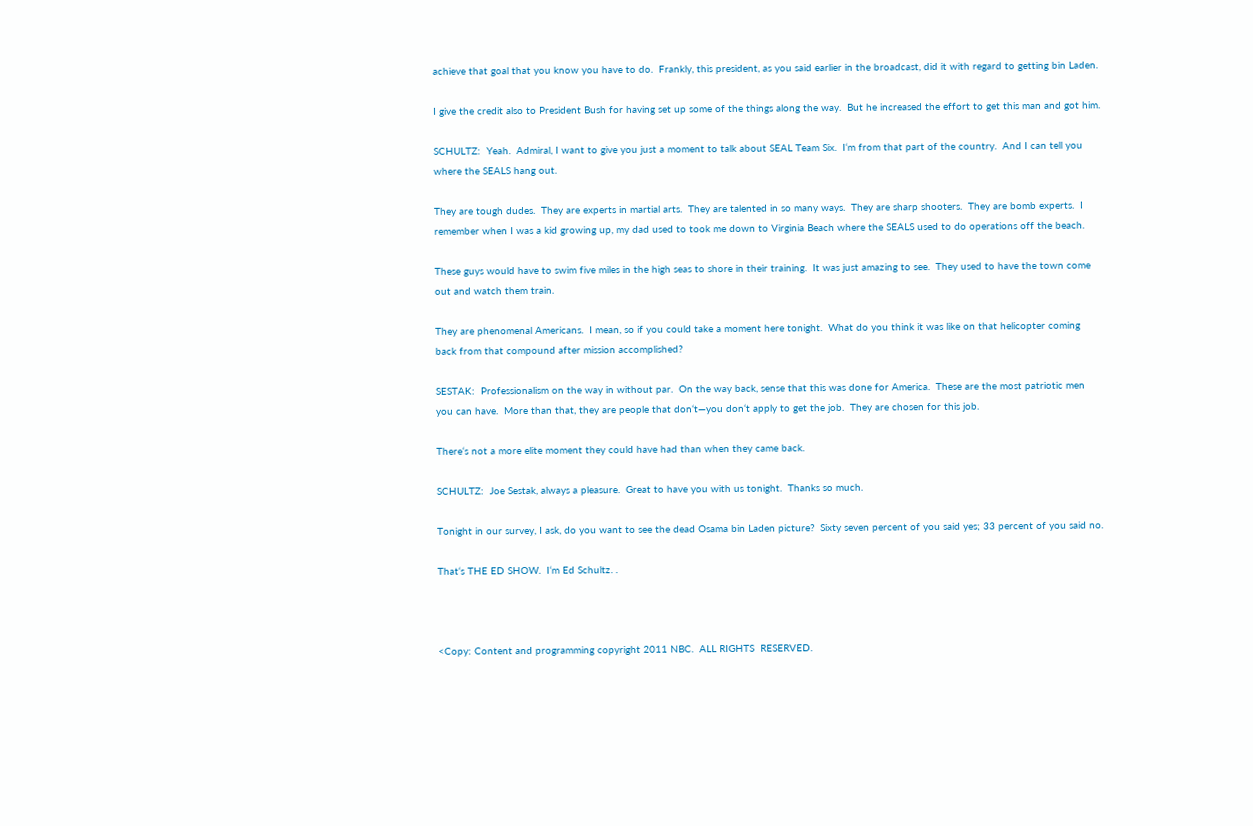achieve that goal that you know you have to do.  Frankly, this president, as you said earlier in the broadcast, did it with regard to getting bin Laden.

I give the credit also to President Bush for having set up some of the things along the way.  But he increased the effort to get this man and got him.

SCHULTZ:  Yeah.  Admiral, I want to give you just a moment to talk about SEAL Team Six.  I‘m from that part of the country.  And I can tell you where the SEALS hang out.

They are tough dudes.  They are experts in martial arts.  They are talented in so many ways.  They are sharp shooters.  They are bomb experts.  I remember when I was a kid growing up, my dad used to took me down to Virginia Beach where the SEALS used to do operations off the beach.

These guys would have to swim five miles in the high seas to shore in their training.  It was just amazing to see.  They used to have the town come out and watch them train.

They are phenomenal Americans.  I mean, so if you could take a moment here tonight.  What do you think it was like on that helicopter coming back from that compound after mission accomplished?

SESTAK:  Professionalism on the way in without par.  On the way back, sense that this was done for America.  These are the most patriotic men you can have.  More than that, they are people that don‘t—you don‘t apply to get the job.  They are chosen for this job.

There‘s not a more elite moment they could have had than when they came back.

SCHULTZ:  Joe Sestak, always a pleasure.  Great to have you with us tonight.  Thanks so much.

Tonight in our survey, I ask, do you want to see the dead Osama bin Laden picture?  Sixty seven percent of you said yes; 33 percent of you said no.

That‘s THE ED SHOW.  I‘m Ed Schultz. .



<Copy: Content and programming copyright 2011 NBC.  ALL RIGHTS  RESERVED.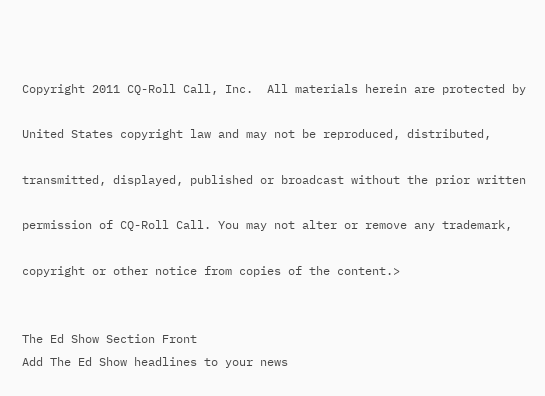Copyright 2011 CQ-Roll Call, Inc.  All materials herein are protected by

United States copyright law and may not be reproduced, distributed,

transmitted, displayed, published or broadcast without the prior written

permission of CQ-Roll Call. You may not alter or remove any trademark,

copyright or other notice from copies of the content.>


The Ed Show Section Front
Add The Ed Show headlines to your news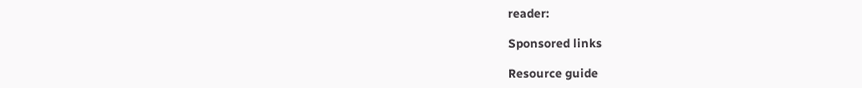reader:

Sponsored links

Resource guide